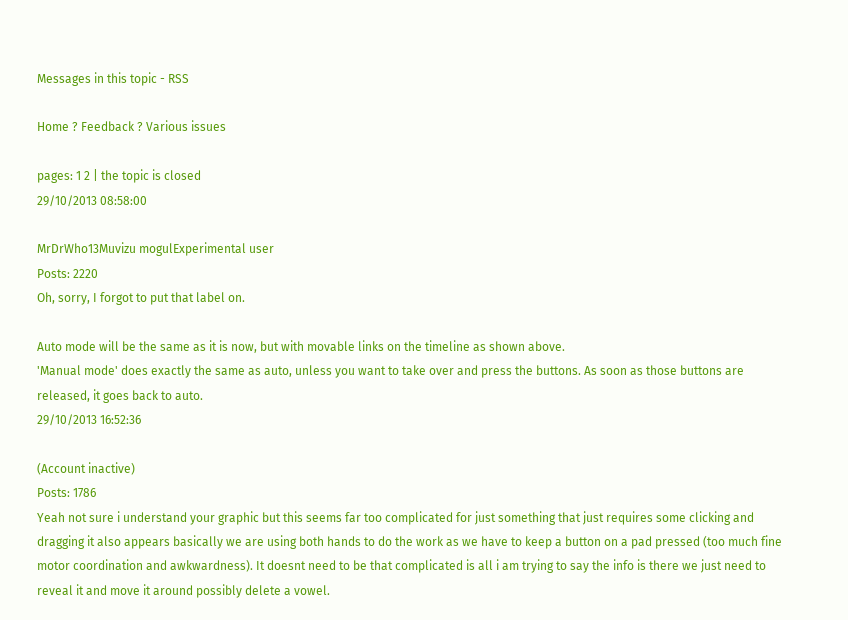Messages in this topic - RSS

Home ? Feedback ? Various issues

pages: 1 2 | the topic is closed
29/10/2013 08:58:00

MrDrWho13Muvizu mogulExperimental user
Posts: 2220
Oh, sorry, I forgot to put that label on.

Auto mode will be the same as it is now, but with movable links on the timeline as shown above.
'Manual mode' does exactly the same as auto, unless you want to take over and press the buttons. As soon as those buttons are released, it goes back to auto.
29/10/2013 16:52:36

(Account inactive)
Posts: 1786
Yeah not sure i understand your graphic but this seems far too complicated for just something that just requires some clicking and dragging it also appears basically we are using both hands to do the work as we have to keep a button on a pad pressed (too much fine motor coordination and awkwardness). It doesnt need to be that complicated is all i am trying to say the info is there we just need to reveal it and move it around possibly delete a vowel.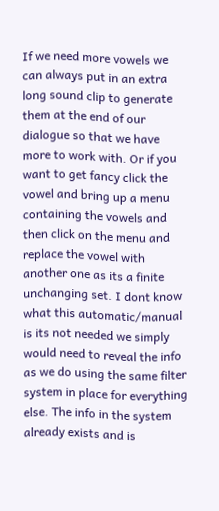If we need more vowels we can always put in an extra long sound clip to generate them at the end of our dialogue so that we have more to work with. Or if you want to get fancy click the vowel and bring up a menu containing the vowels and then click on the menu and replace the vowel with another one as its a finite unchanging set. I dont know what this automatic/manual is its not needed we simply would need to reveal the info as we do using the same filter system in place for everything else. The info in the system already exists and is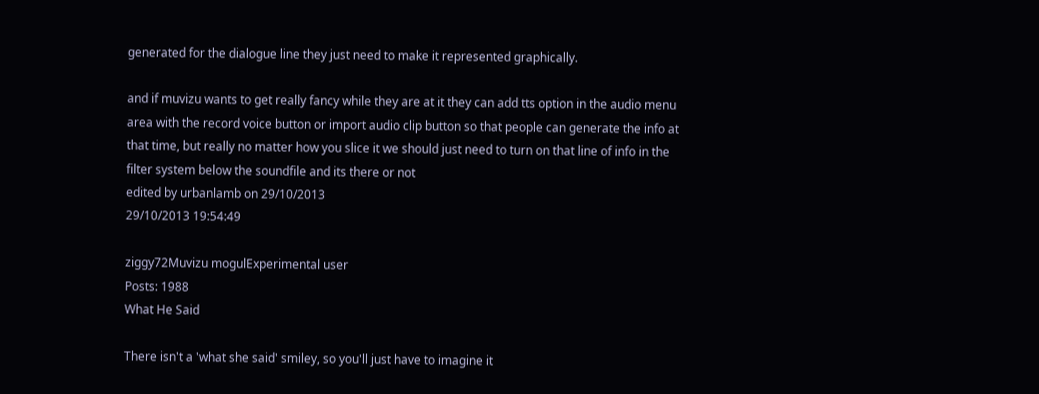generated for the dialogue line they just need to make it represented graphically.

and if muvizu wants to get really fancy while they are at it they can add tts option in the audio menu area with the record voice button or import audio clip button so that people can generate the info at that time, but really no matter how you slice it we should just need to turn on that line of info in the filter system below the soundfile and its there or not
edited by urbanlamb on 29/10/2013
29/10/2013 19:54:49

ziggy72Muvizu mogulExperimental user
Posts: 1988
What He Said

There isn't a 'what she said' smiley, so you'll just have to imagine it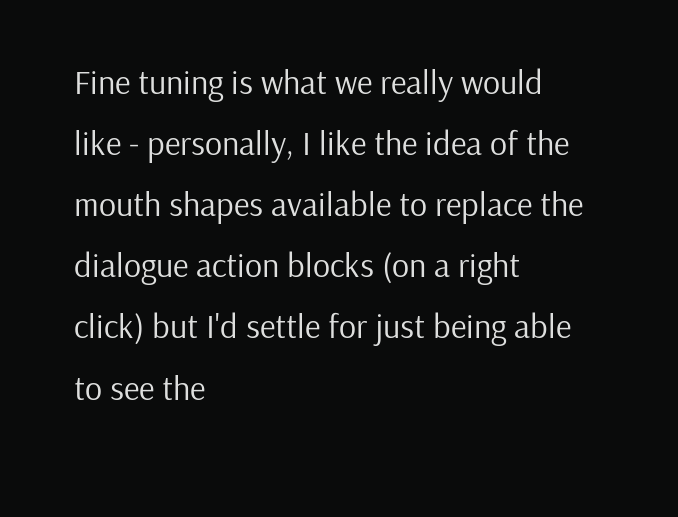Fine tuning is what we really would like - personally, I like the idea of the mouth shapes available to replace the dialogue action blocks (on a right click) but I'd settle for just being able to see the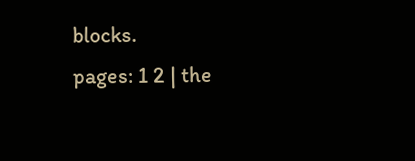blocks.
pages: 1 2 | the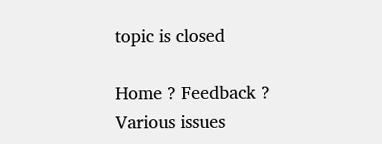topic is closed

Home ? Feedback ? Various issues